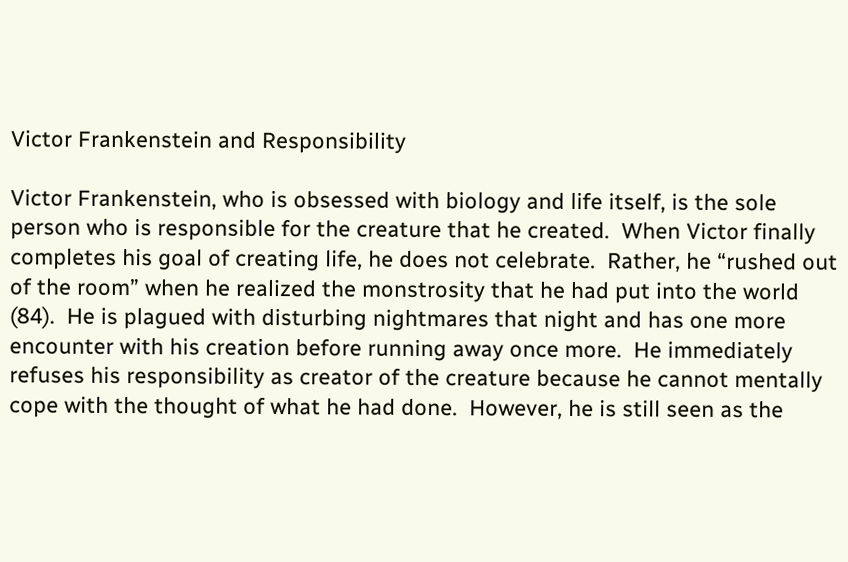Victor Frankenstein and Responsibility

Victor Frankenstein, who is obsessed with biology and life itself, is the sole person who is responsible for the creature that he created.  When Victor finally completes his goal of creating life, he does not celebrate.  Rather, he “rushed out of the room” when he realized the monstrosity that he had put into the world (84).  He is plagued with disturbing nightmares that night and has one more encounter with his creation before running away once more.  He immediately refuses his responsibility as creator of the creature because he cannot mentally cope with the thought of what he had done.  However, he is still seen as the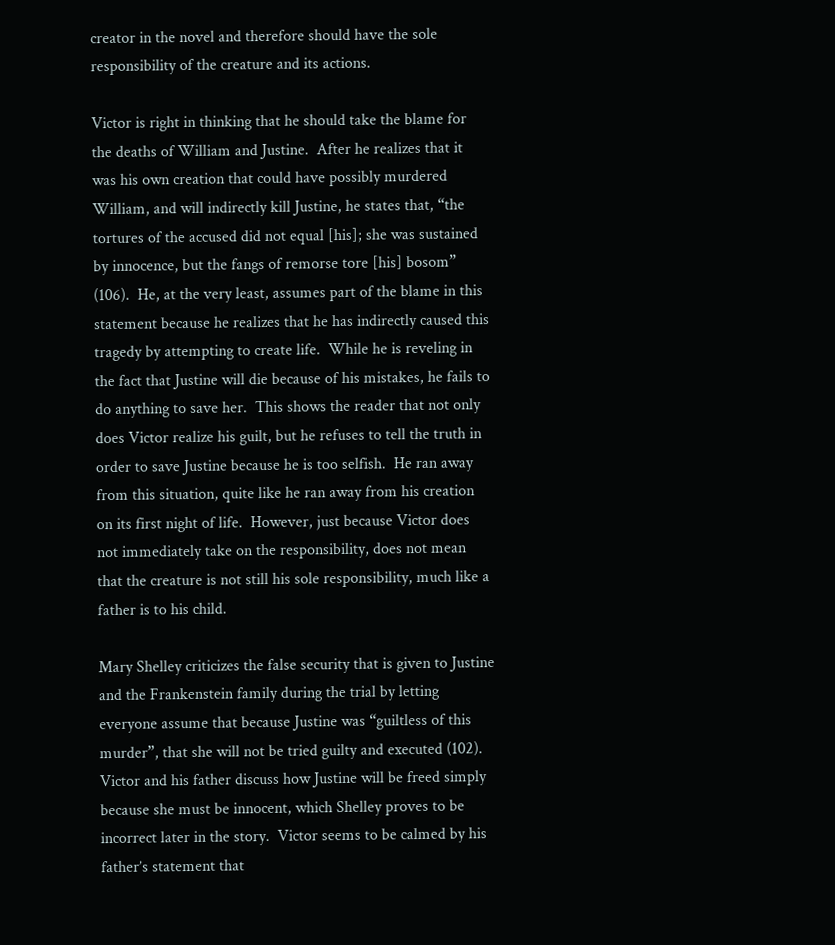creator in the novel and therefore should have the sole responsibility of the creature and its actions.

Victor is right in thinking that he should take the blame for the deaths of William and Justine.  After he realizes that it was his own creation that could have possibly murdered William, and will indirectly kill Justine, he states that, “the tortures of the accused did not equal [his]; she was sustained by innocence, but the fangs of remorse tore [his] bosom” (106).  He, at the very least, assumes part of the blame in this statement because he realizes that he has indirectly caused this tragedy by attempting to create life.  While he is reveling in the fact that Justine will die because of his mistakes, he fails to do anything to save her.  This shows the reader that not only does Victor realize his guilt, but he refuses to tell the truth in order to save Justine because he is too selfish.  He ran away from this situation, quite like he ran away from his creation on its first night of life.  However, just because Victor does not immediately take on the responsibility, does not mean that the creature is not still his sole responsibility, much like a father is to his child.

Mary Shelley criticizes the false security that is given to Justine and the Frankenstein family during the trial by letting everyone assume that because Justine was “guiltless of this murder”, that she will not be tried guilty and executed (102).  Victor and his father discuss how Justine will be freed simply because she must be innocent, which Shelley proves to be incorrect later in the story.  Victor seems to be calmed by his father’s statement that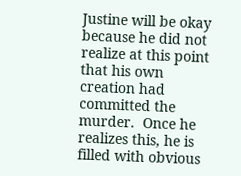Justine will be okay because he did not realize at this point that his own creation had committed the murder.  Once he realizes this, he is filled with obvious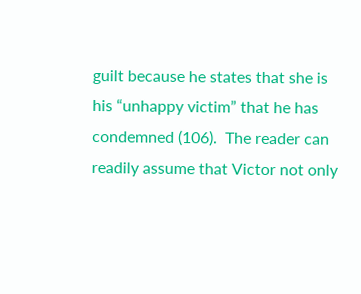guilt because he states that she is his “unhappy victim” that he has condemned (106).  The reader can readily assume that Victor not only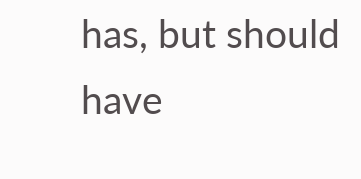has, but should have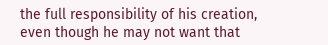the full responsibility of his creation, even though he may not want that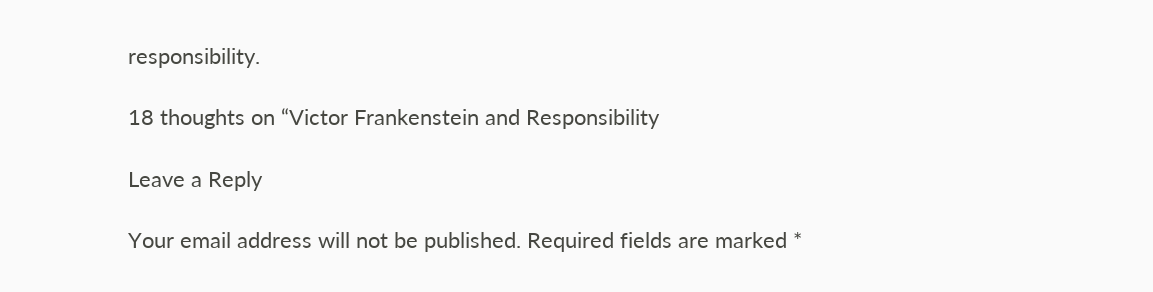responsibility.

18 thoughts on “Victor Frankenstein and Responsibility

Leave a Reply

Your email address will not be published. Required fields are marked *